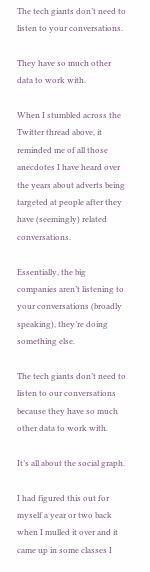The tech giants don’t need to listen to your conversations.

They have so much other data to work with.

When I stumbled across the Twitter thread above, it reminded me of all those anecdotes I have heard over the years about adverts being targeted at people after they have (seemingly) related conversations.

Essentially, the big companies aren’t listening to your conversations (broadly speaking), they’re doing something else.

The tech giants don’t need to listen to our conversations because they have so much other data to work with.

It’s all about the social graph.

I had figured this out for myself a year or two back when I mulled it over and it came up in some classes I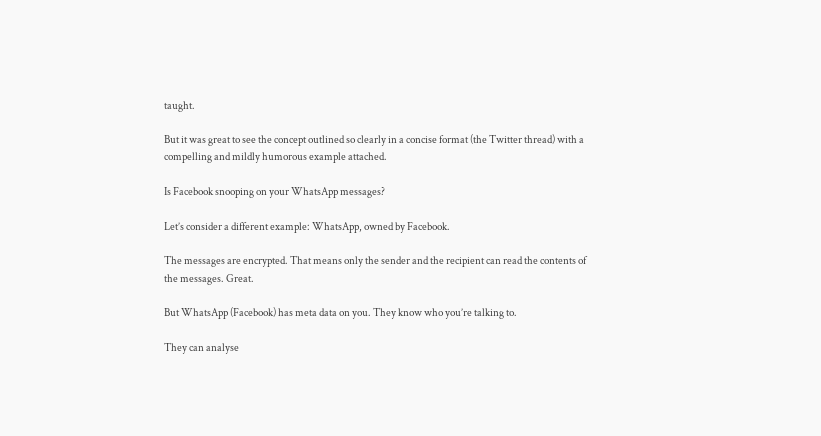taught.

But it was great to see the concept outlined so clearly in a concise format (the Twitter thread) with a compelling and mildly humorous example attached.

Is Facebook snooping on your WhatsApp messages?

Let’s consider a different example: WhatsApp, owned by Facebook.

The messages are encrypted. That means only the sender and the recipient can read the contents of the messages. Great.

But WhatsApp (Facebook) has meta data on you. They know who you’re talking to.

They can analyse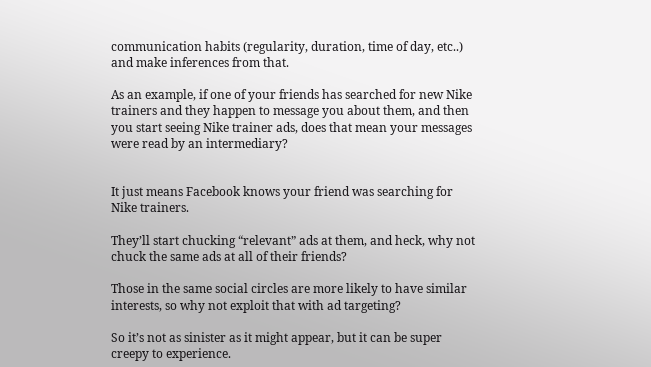communication habits (regularity, duration, time of day, etc..) and make inferences from that.

As an example, if one of your friends has searched for new Nike trainers and they happen to message you about them, and then you start seeing Nike trainer ads, does that mean your messages were read by an intermediary?


It just means Facebook knows your friend was searching for Nike trainers.

They’ll start chucking “relevant” ads at them, and heck, why not chuck the same ads at all of their friends?

Those in the same social circles are more likely to have similar interests, so why not exploit that with ad targeting?

So it’s not as sinister as it might appear, but it can be super creepy to experience.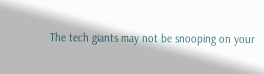The tech giants may not be snooping on your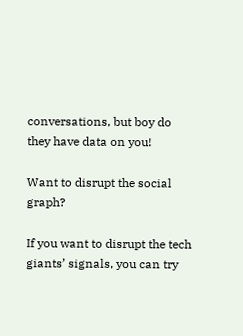conversations, but boy do they have data on you!

Want to disrupt the social graph?

If you want to disrupt the tech giants’ signals, you can try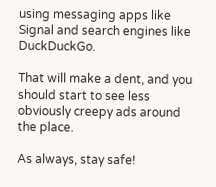using messaging apps like Signal and search engines like DuckDuckGo.

That will make a dent, and you should start to see less obviously creepy ads around the place.

As always, stay safe!